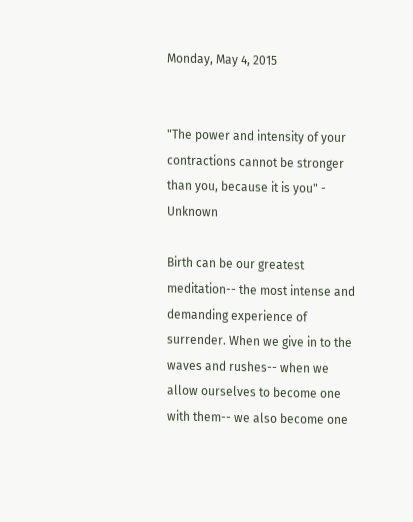Monday, May 4, 2015


"The power and intensity of your contractions cannot be stronger than you, because it is you" - Unknown

Birth can be our greatest meditation-- the most intense and demanding experience of surrender. When we give in to the waves and rushes-- when we allow ourselves to become one with them-- we also become one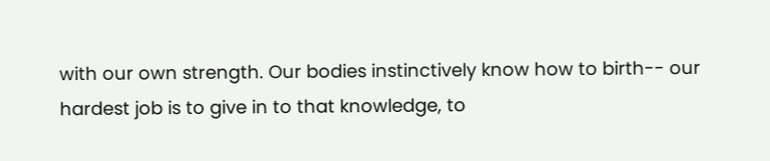with our own strength. Our bodies instinctively know how to birth-- our hardest job is to give in to that knowledge, to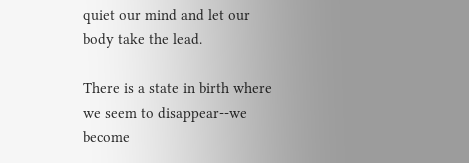quiet our mind and let our body take the lead.

There is a state in birth where we seem to disappear--we become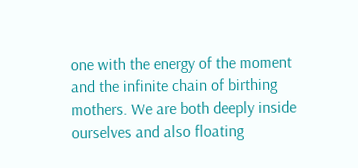one with the energy of the moment and the infinite chain of birthing mothers. We are both deeply inside ourselves and also floating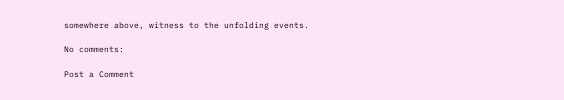somewhere above, witness to the unfolding events.

No comments:

Post a Comment